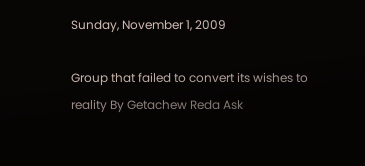Sunday, November 1, 2009

Group that failed to convert its wishes to reality By Getachew Reda Ask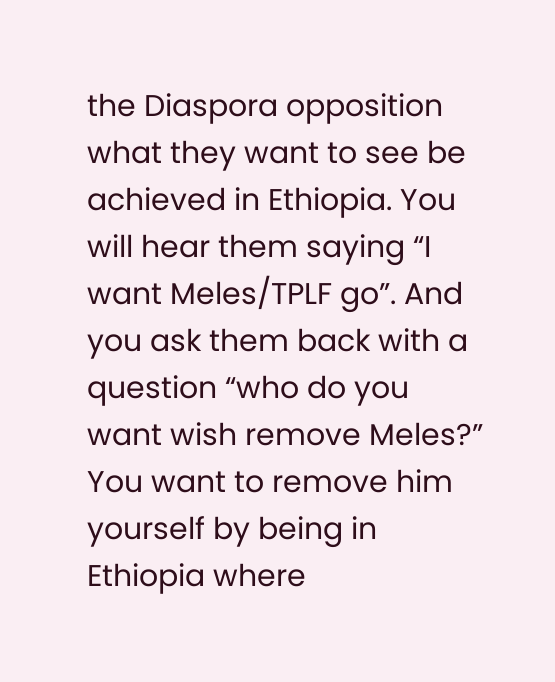the Diaspora opposition what they want to see be achieved in Ethiopia. You will hear them saying “I want Meles/TPLF go”. And you ask them back with a question “who do you want wish remove Meles?” You want to remove him yourself by being in Ethiopia where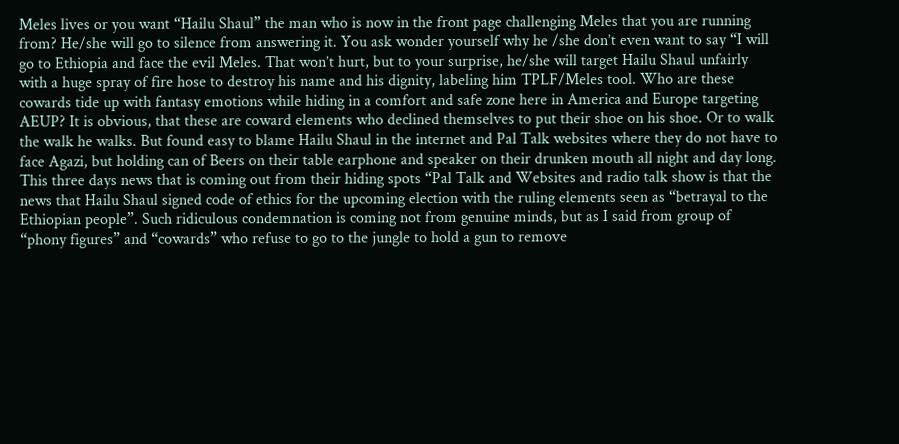Meles lives or you want “Hailu Shaul” the man who is now in the front page challenging Meles that you are running from? He/she will go to silence from answering it. You ask wonder yourself why he /she don’t even want to say “I will go to Ethiopia and face the evil Meles. That won’t hurt, but to your surprise, he/she will target Hailu Shaul unfairly with a huge spray of fire hose to destroy his name and his dignity, labeling him TPLF/Meles tool. Who are these cowards tide up with fantasy emotions while hiding in a comfort and safe zone here in America and Europe targeting AEUP? It is obvious, that these are coward elements who declined themselves to put their shoe on his shoe. Or to walk the walk he walks. But found easy to blame Hailu Shaul in the internet and Pal Talk websites where they do not have to face Agazi, but holding can of Beers on their table earphone and speaker on their drunken mouth all night and day long. This three days news that is coming out from their hiding spots “Pal Talk and Websites and radio talk show is that the news that Hailu Shaul signed code of ethics for the upcoming election with the ruling elements seen as “betrayal to the Ethiopian people”. Such ridiculous condemnation is coming not from genuine minds, but as I said from group of “phony figures” and “cowards” who refuse to go to the jungle to hold a gun to remove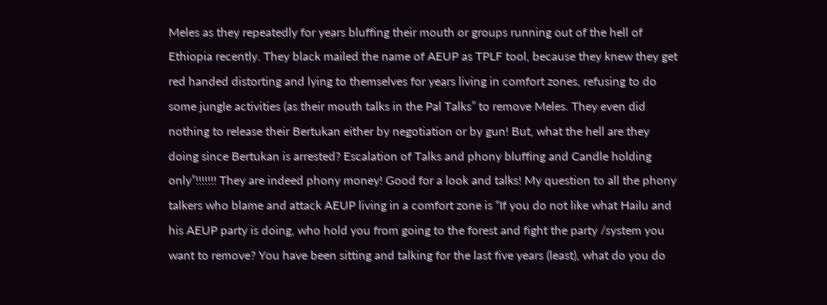Meles as they repeatedly for years bluffing their mouth or groups running out of the hell of Ethiopia recently. They black mailed the name of AEUP as TPLF tool, because they knew they get red handed distorting and lying to themselves for years living in comfort zones, refusing to do some jungle activities (as their mouth talks in the Pal Talks” to remove Meles. They even did nothing to release their Bertukan either by negotiation or by gun! But, what the hell are they doing since Bertukan is arrested? Escalation of Talks and phony bluffing and Candle holding only”!!!!!!! They are indeed phony money! Good for a look and talks! My question to all the phony talkers who blame and attack AEUP living in a comfort zone is “If you do not like what Hailu and his AEUP party is doing, who hold you from going to the forest and fight the party /system you want to remove? You have been sitting and talking for the last five years (least), what do you do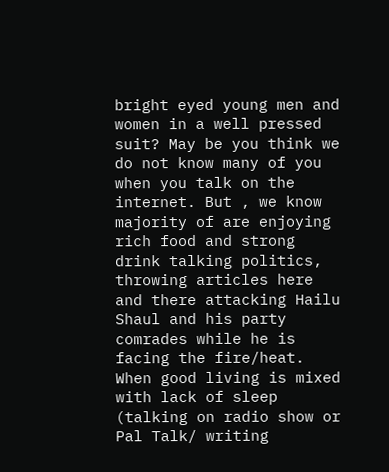bright eyed young men and women in a well pressed suit? May be you think we do not know many of you when you talk on the internet. But , we know majority of are enjoying rich food and strong drink talking politics, throwing articles here and there attacking Hailu Shaul and his party comrades while he is facing the fire/heat. When good living is mixed with lack of sleep (talking on radio show or Pal Talk/ writing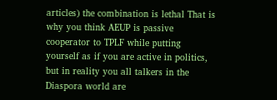articles) the combination is lethal That is why you think AEUP is passive cooperator to TPLF while putting yourself as if you are active in politics, but in reality you all talkers in the Diaspora world are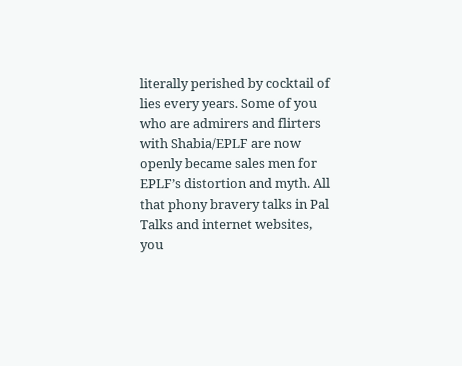literally perished by cocktail of lies every years. Some of you who are admirers and flirters with Shabia/EPLF are now openly became sales men for EPLF’s distortion and myth. All that phony bravery talks in Pal Talks and internet websites, you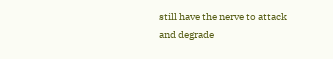still have the nerve to attack and degrade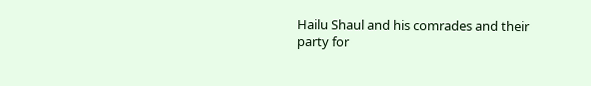Hailu Shaul and his comrades and their party for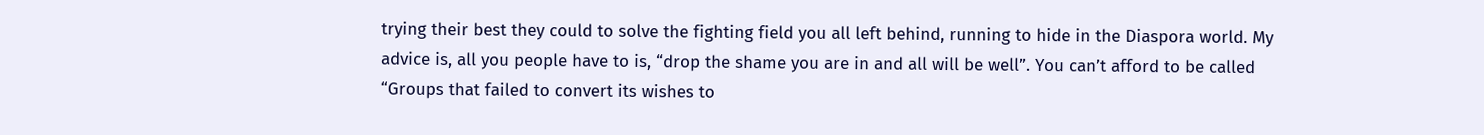trying their best they could to solve the fighting field you all left behind, running to hide in the Diaspora world. My advice is, all you people have to is, “drop the shame you are in and all will be well”. You can’t afford to be called “Groups that failed to convert its wishes to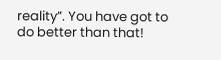reality”. You have got to do better than that!